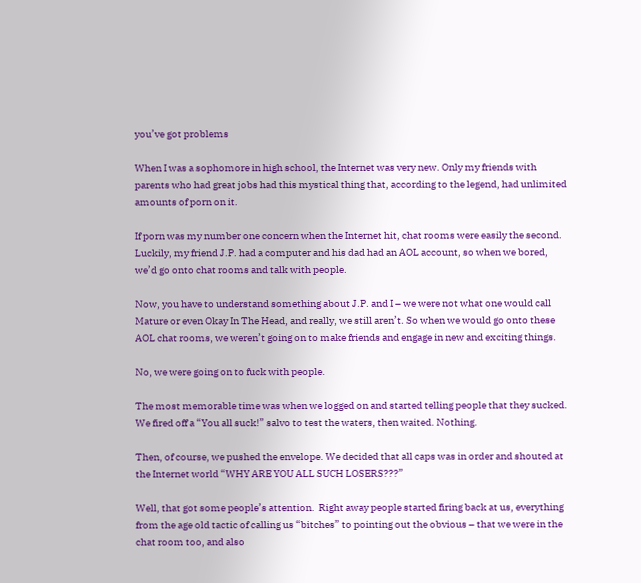you’ve got problems

When I was a sophomore in high school, the Internet was very new. Only my friends with parents who had great jobs had this mystical thing that, according to the legend, had unlimited amounts of porn on it.

If porn was my number one concern when the Internet hit, chat rooms were easily the second. Luckily, my friend J.P. had a computer and his dad had an AOL account, so when we bored, we’d go onto chat rooms and talk with people.

Now, you have to understand something about J.P. and I – we were not what one would call Mature or even Okay In The Head, and really, we still aren’t. So when we would go onto these AOL chat rooms, we weren’t going on to make friends and engage in new and exciting things.

No, we were going on to fuck with people.

The most memorable time was when we logged on and started telling people that they sucked. We fired off a “You all suck!” salvo to test the waters, then waited. Nothing.

Then, of course, we pushed the envelope. We decided that all caps was in order and shouted at the Internet world “WHY ARE YOU ALL SUCH LOSERS???”

Well, that got some people’s attention.  Right away people started firing back at us, everything from the age old tactic of calling us “bitches” to pointing out the obvious – that we were in the chat room too, and also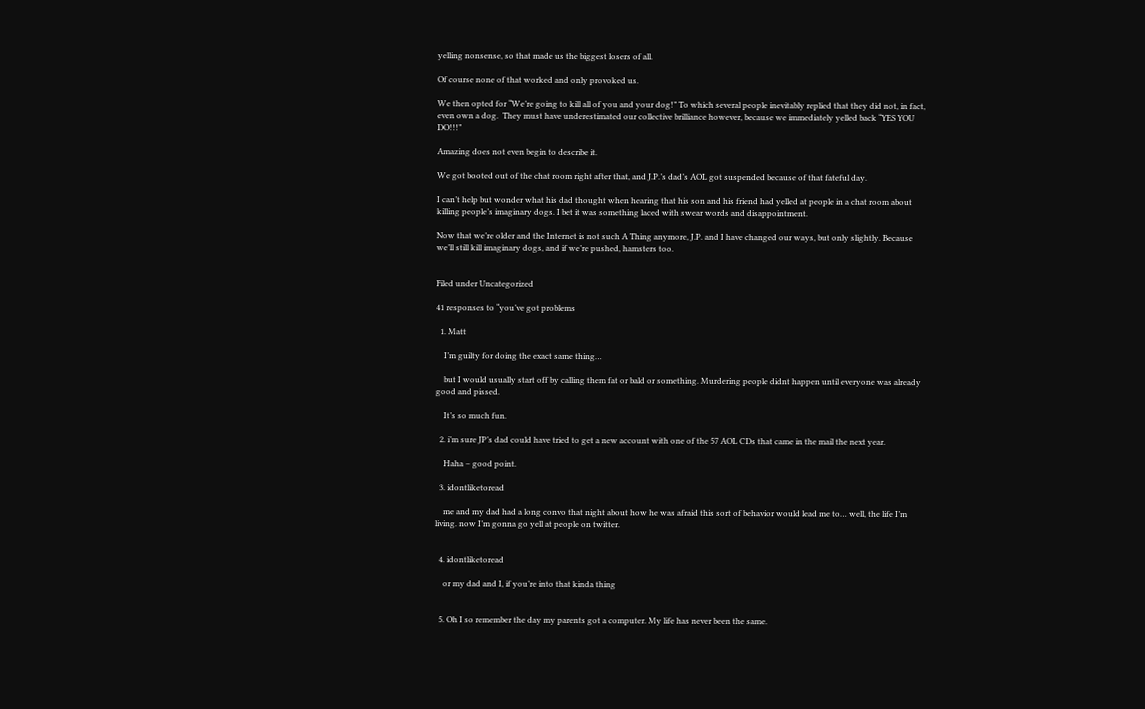yelling nonsense, so that made us the biggest losers of all.

Of course none of that worked and only provoked us.

We then opted for “We’re going to kill all of you and your dog!” To which several people inevitably replied that they did not, in fact, even own a dog.  They must have underestimated our collective brilliance however, because we immediately yelled back “YES YOU DO!!!”

Amazing does not even begin to describe it.

We got booted out of the chat room right after that, and J.P.’s dad’s AOL got suspended because of that fateful day.

I can’t help but wonder what his dad thought when hearing that his son and his friend had yelled at people in a chat room about killing people’s imaginary dogs. I bet it was something laced with swear words and disappointment.

Now that we’re older and the Internet is not such A Thing anymore, J.P. and I have changed our ways, but only slightly. Because we’ll still kill imaginary dogs, and if we’re pushed, hamsters too.


Filed under Uncategorized

41 responses to “you’ve got problems

  1. Matt

    I’m guilty for doing the exact same thing…

    but I would usually start off by calling them fat or bald or something. Murdering people didnt happen until everyone was already good and pissed.

    It’s so much fun.

  2. i’m sure JP’s dad could have tried to get a new account with one of the 57 AOL CDs that came in the mail the next year.

    Haha – good point.

  3. idontliketoread

    me and my dad had a long convo that night about how he was afraid this sort of behavior would lead me to… well, the life I’m living. now I’m gonna go yell at people on twitter.


  4. idontliketoread

    or my dad and I, if you’re into that kinda thing


  5. Oh I so remember the day my parents got a computer. My life has never been the same.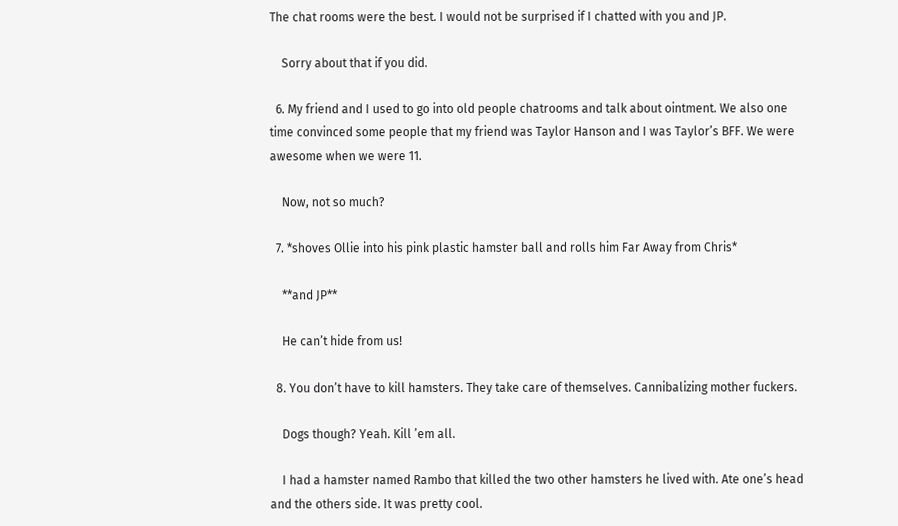The chat rooms were the best. I would not be surprised if I chatted with you and JP.

    Sorry about that if you did.

  6. My friend and I used to go into old people chatrooms and talk about ointment. We also one time convinced some people that my friend was Taylor Hanson and I was Taylor’s BFF. We were awesome when we were 11.

    Now, not so much?

  7. *shoves Ollie into his pink plastic hamster ball and rolls him Far Away from Chris*

    **and JP**

    He can’t hide from us!

  8. You don’t have to kill hamsters. They take care of themselves. Cannibalizing mother fuckers.

    Dogs though? Yeah. Kill ’em all.

    I had a hamster named Rambo that killed the two other hamsters he lived with. Ate one’s head and the others side. It was pretty cool.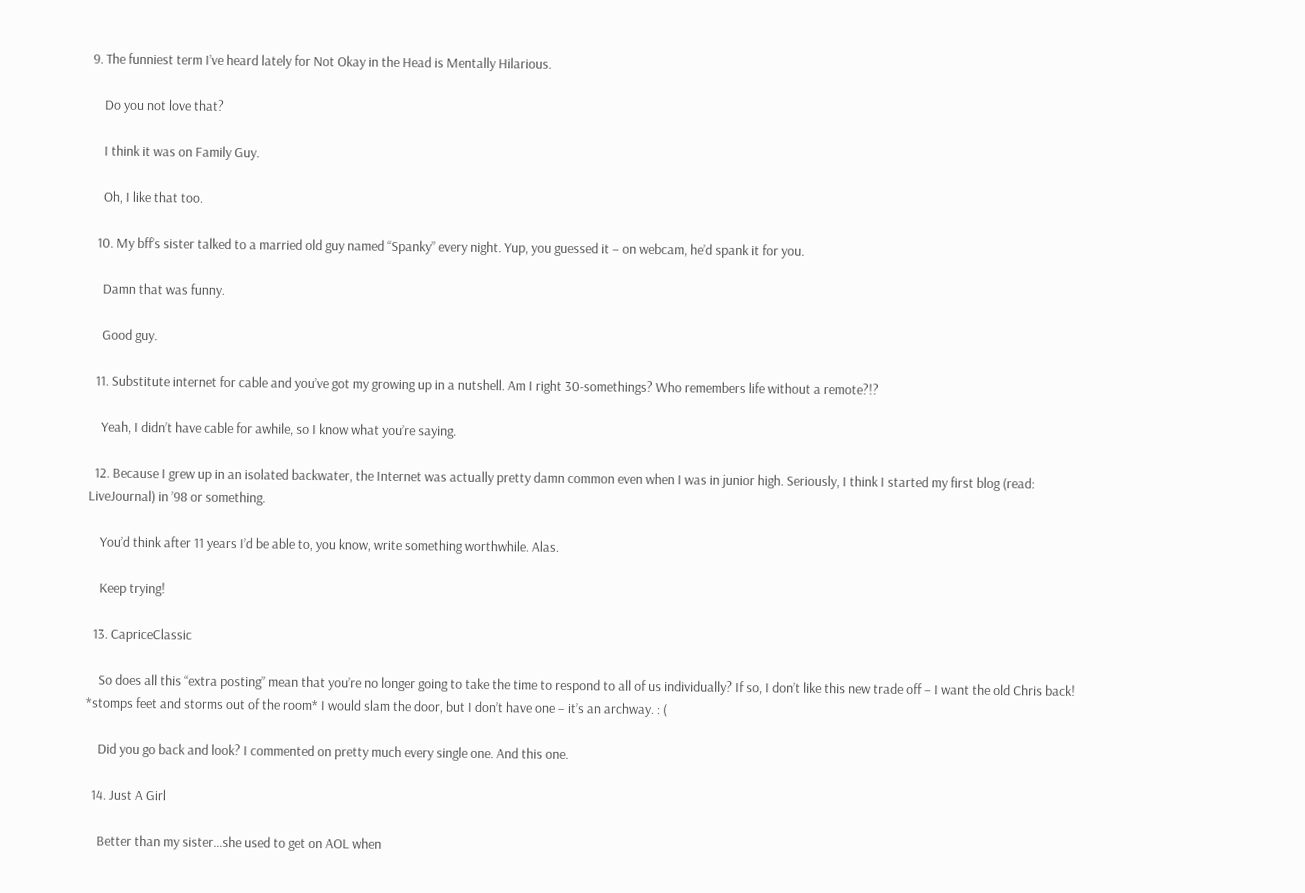9. The funniest term I’ve heard lately for Not Okay in the Head is Mentally Hilarious.

    Do you not love that?

    I think it was on Family Guy.

    Oh, I like that too.

  10. My bff’s sister talked to a married old guy named “Spanky” every night. Yup, you guessed it – on webcam, he’d spank it for you.

    Damn that was funny.

    Good guy.

  11. Substitute internet for cable and you’ve got my growing up in a nutshell. Am I right 30-somethings? Who remembers life without a remote?!?

    Yeah, I didn’t have cable for awhile, so I know what you’re saying.

  12. Because I grew up in an isolated backwater, the Internet was actually pretty damn common even when I was in junior high. Seriously, I think I started my first blog (read: LiveJournal) in ’98 or something.

    You’d think after 11 years I’d be able to, you know, write something worthwhile. Alas.

    Keep trying!

  13. CapriceClassic

    So does all this “extra posting” mean that you’re no longer going to take the time to respond to all of us individually? If so, I don’t like this new trade off – I want the old Chris back! *stomps feet and storms out of the room* I would slam the door, but I don’t have one – it’s an archway. : (

    Did you go back and look? I commented on pretty much every single one. And this one.

  14. Just A Girl

    Better than my sister…she used to get on AOL when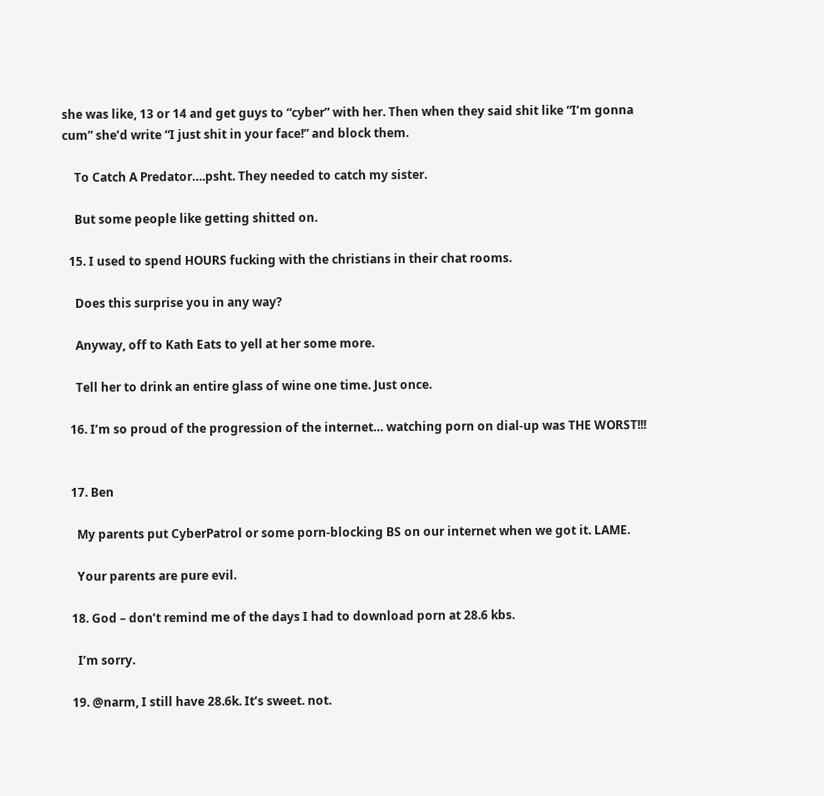she was like, 13 or 14 and get guys to “cyber” with her. Then when they said shit like “I’m gonna cum” she’d write “I just shit in your face!” and block them.

    To Catch A Predator….psht. They needed to catch my sister.

    But some people like getting shitted on.

  15. I used to spend HOURS fucking with the christians in their chat rooms.

    Does this surprise you in any way?

    Anyway, off to Kath Eats to yell at her some more.

    Tell her to drink an entire glass of wine one time. Just once.

  16. I’m so proud of the progression of the internet… watching porn on dial-up was THE WORST!!!


  17. Ben

    My parents put CyberPatrol or some porn-blocking BS on our internet when we got it. LAME.

    Your parents are pure evil.

  18. God – don’t remind me of the days I had to download porn at 28.6 kbs.

    I’m sorry.

  19. @narm, I still have 28.6k. It’s sweet. not.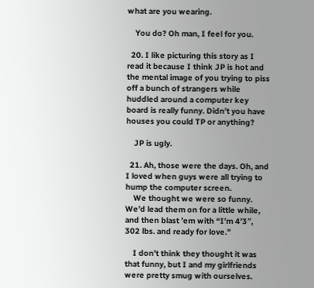what are you wearing.

    You do? Oh man, I feel for you.

  20. I like picturing this story as I read it because I think JP is hot and the mental image of you trying to piss off a bunch of strangers while huddled around a computer key board is really funny. Didn’t you have houses you could TP or anything?

    JP is ugly.

  21. Ah, those were the days. Oh, and I loved when guys were all trying to hump the computer screen.
    We thought we were so funny. We’d lead them on for a little while, and then blast ’em with “I’m 4’3″, 302 lbs. and ready for love.”

    I don’t think they thought it was that funny, but I and my girlfriends were pretty smug with ourselves.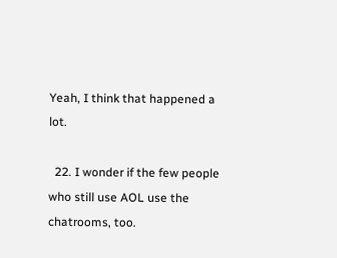Yeah, I think that happened a lot.

  22. I wonder if the few people who still use AOL use the chatrooms, too.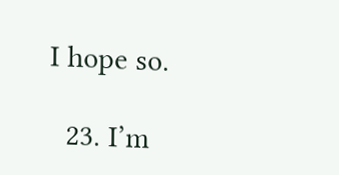I hope so.

  23. I’m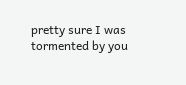pretty sure I was tormented by you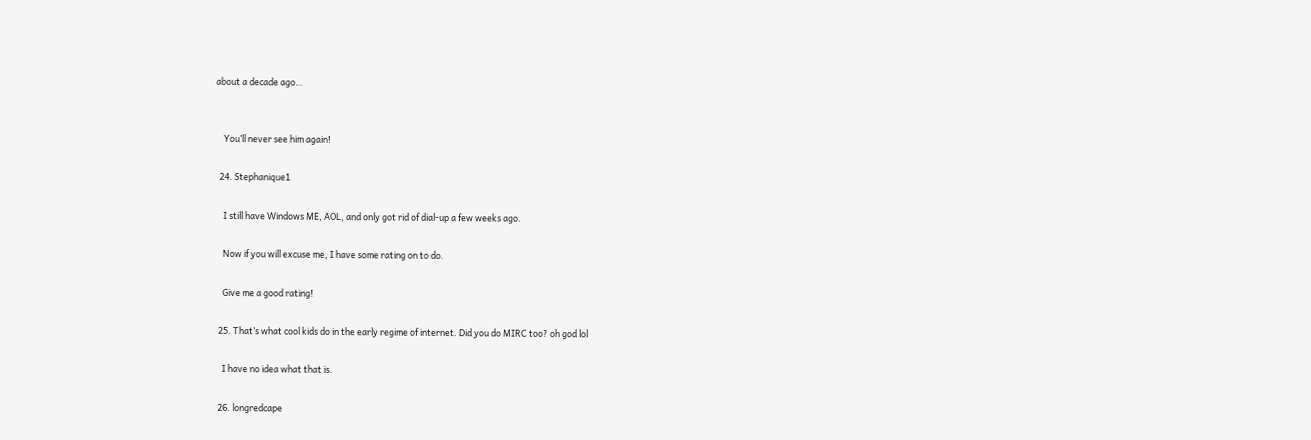about a decade ago…


    You’ll never see him again!

  24. Stephanique1

    I still have Windows ME, AOL, and only got rid of dial-up a few weeks ago.

    Now if you will excuse me, I have some rating on to do.

    Give me a good rating!

  25. That’s what cool kids do in the early regime of internet. Did you do MIRC too? oh god lol

    I have no idea what that is.

  26. longredcape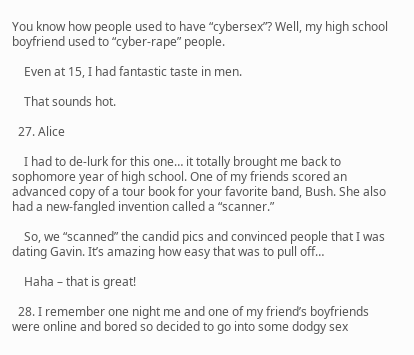You know how people used to have “cybersex”? Well, my high school boyfriend used to “cyber-rape” people.

    Even at 15, I had fantastic taste in men.

    That sounds hot.

  27. Alice

    I had to de-lurk for this one… it totally brought me back to sophomore year of high school. One of my friends scored an advanced copy of a tour book for your favorite band, Bush. She also had a new-fangled invention called a “scanner.”

    So, we “scanned” the candid pics and convinced people that I was dating Gavin. It’s amazing how easy that was to pull off…

    Haha – that is great!

  28. I remember one night me and one of my friend’s boyfriends were online and bored so decided to go into some dodgy sex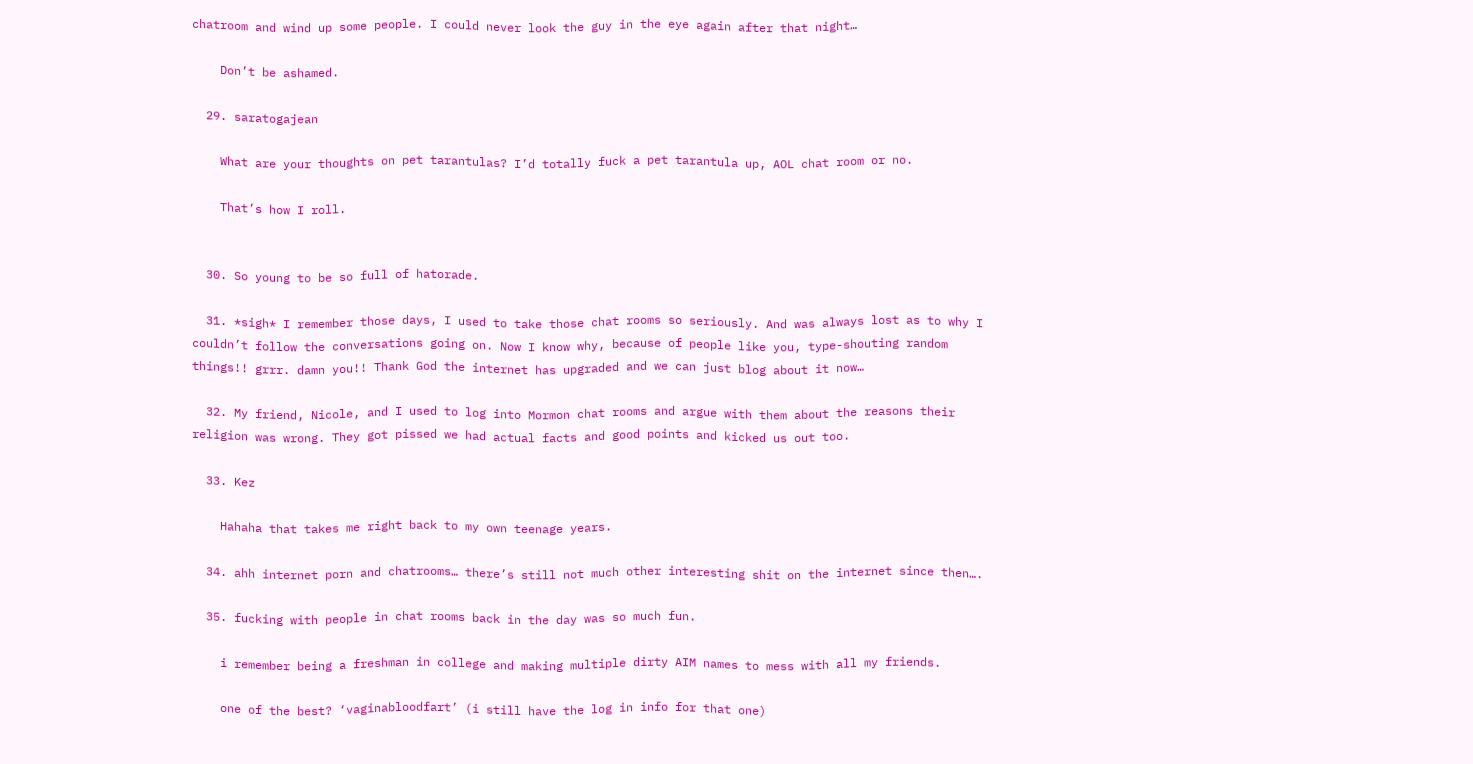chatroom and wind up some people. I could never look the guy in the eye again after that night…

    Don’t be ashamed.

  29. saratogajean

    What are your thoughts on pet tarantulas? I’d totally fuck a pet tarantula up, AOL chat room or no.

    That’s how I roll.


  30. So young to be so full of hatorade.

  31. *sigh* I remember those days, I used to take those chat rooms so seriously. And was always lost as to why I couldn’t follow the conversations going on. Now I know why, because of people like you, type-shouting random things!! grrr. damn you!! Thank God the internet has upgraded and we can just blog about it now…

  32. My friend, Nicole, and I used to log into Mormon chat rooms and argue with them about the reasons their religion was wrong. They got pissed we had actual facts and good points and kicked us out too.

  33. Kez

    Hahaha that takes me right back to my own teenage years.

  34. ahh internet porn and chatrooms… there’s still not much other interesting shit on the internet since then….

  35. fucking with people in chat rooms back in the day was so much fun.

    i remember being a freshman in college and making multiple dirty AIM names to mess with all my friends.

    one of the best? ‘vaginabloodfart’ (i still have the log in info for that one)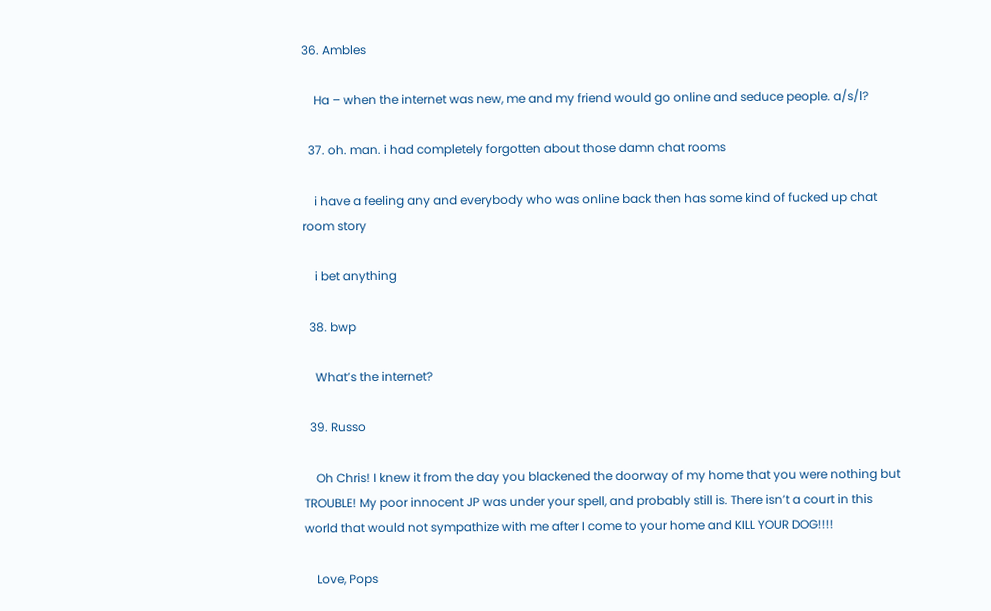36. Ambles

    Ha – when the internet was new, me and my friend would go online and seduce people. a/s/l?

  37. oh. man. i had completely forgotten about those damn chat rooms

    i have a feeling any and everybody who was online back then has some kind of fucked up chat room story

    i bet anything

  38. bwp

    What’s the internet?

  39. Russo

    Oh Chris! I knew it from the day you blackened the doorway of my home that you were nothing but TROUBLE! My poor innocent JP was under your spell, and probably still is. There isn’t a court in this world that would not sympathize with me after I come to your home and KILL YOUR DOG!!!!

    Love, Pops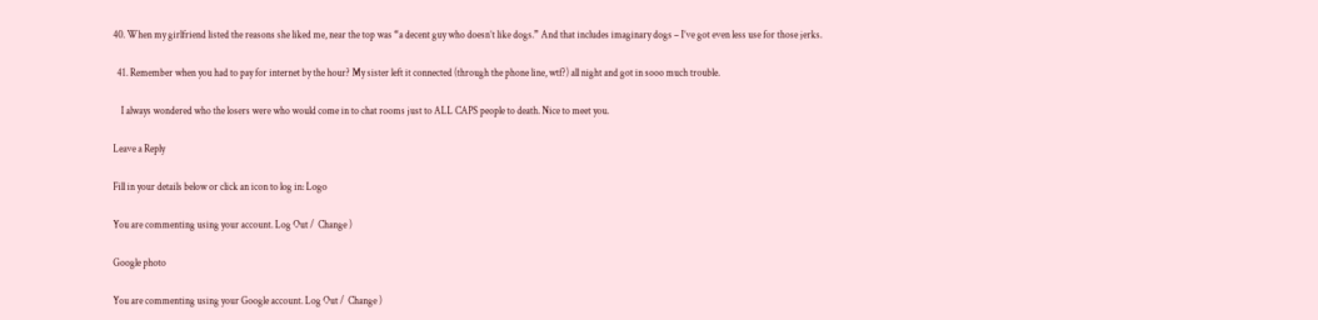40. When my girlfriend listed the reasons she liked me, near the top was “a decent guy who doesn’t like dogs.” And that includes imaginary dogs – I’ve got even less use for those jerks.

  41. Remember when you had to pay for internet by the hour? My sister left it connected (through the phone line, wtf?) all night and got in sooo much trouble.

    I always wondered who the losers were who would come in to chat rooms just to ALL CAPS people to death. Nice to meet you.

Leave a Reply

Fill in your details below or click an icon to log in: Logo

You are commenting using your account. Log Out /  Change )

Google photo

You are commenting using your Google account. Log Out /  Change )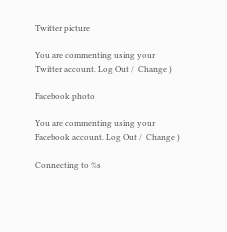Twitter picture

You are commenting using your Twitter account. Log Out /  Change )

Facebook photo

You are commenting using your Facebook account. Log Out /  Change )

Connecting to %s